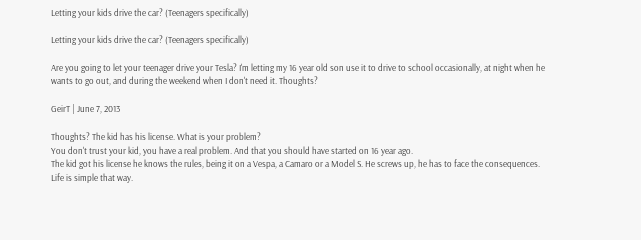Letting your kids drive the car? (Teenagers specifically)

Letting your kids drive the car? (Teenagers specifically)

Are you going to let your teenager drive your Tesla? I'm letting my 16 year old son use it to drive to school occasionally, at night when he wants to go out, and during the weekend when I don't need it. Thoughts?

GeirT | June 7, 2013

Thoughts? The kid has his license. What is your problem?
You don't trust your kid, you have a real problem. And that you should have started on 16 year ago.
The kid got his license he knows the rules, being it on a Vespa, a Camaro or a Model S. He screws up, he has to face the consequences. Life is simple that way.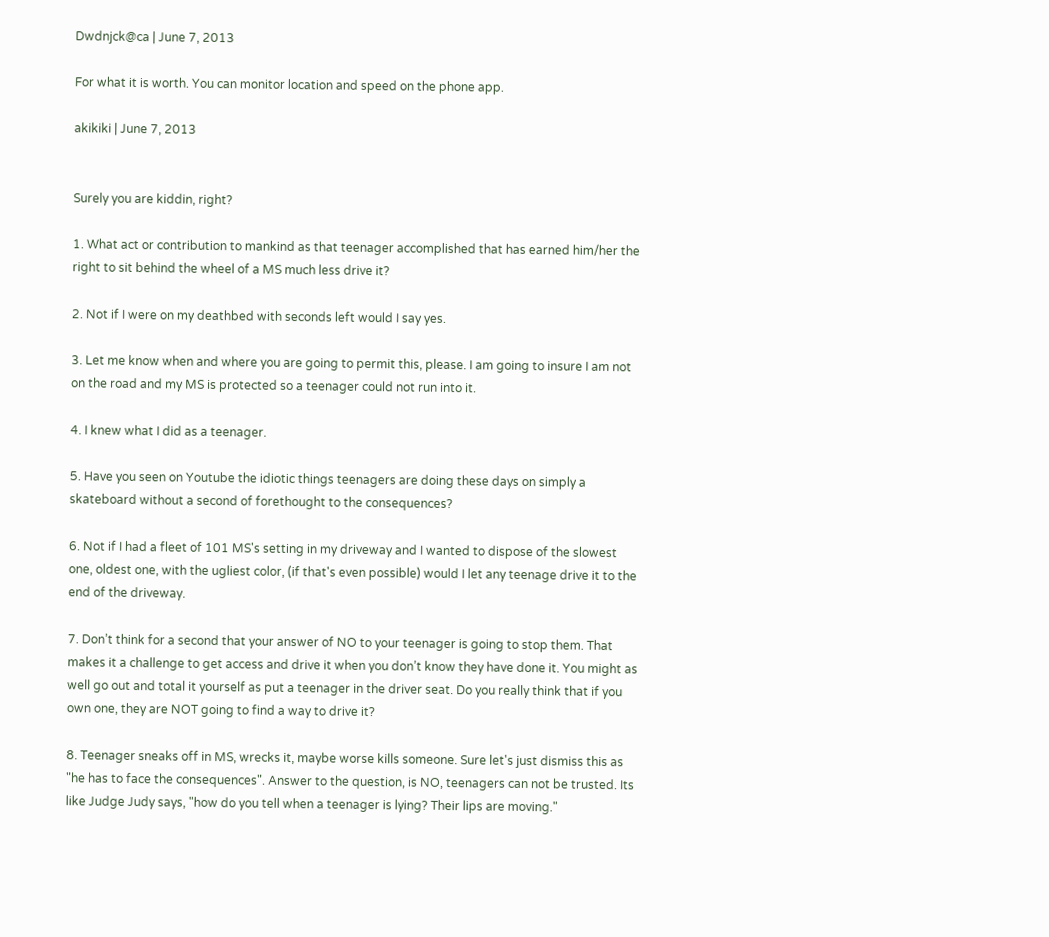Dwdnjck@ca | June 7, 2013

For what it is worth. You can monitor location and speed on the phone app.

akikiki | June 7, 2013


Surely you are kiddin, right?

1. What act or contribution to mankind as that teenager accomplished that has earned him/her the right to sit behind the wheel of a MS much less drive it?

2. Not if I were on my deathbed with seconds left would I say yes.

3. Let me know when and where you are going to permit this, please. I am going to insure I am not on the road and my MS is protected so a teenager could not run into it.

4. I knew what I did as a teenager.

5. Have you seen on Youtube the idiotic things teenagers are doing these days on simply a skateboard without a second of forethought to the consequences?

6. Not if I had a fleet of 101 MS's setting in my driveway and I wanted to dispose of the slowest one, oldest one, with the ugliest color, (if that's even possible) would I let any teenage drive it to the end of the driveway.

7. Don’t think for a second that your answer of NO to your teenager is going to stop them. That makes it a challenge to get access and drive it when you don’t know they have done it. You might as well go out and total it yourself as put a teenager in the driver seat. Do you really think that if you own one, they are NOT going to find a way to drive it?

8. Teenager sneaks off in MS, wrecks it, maybe worse kills someone. Sure let's just dismiss this as "he has to face the consequences". Answer to the question, is NO, teenagers can not be trusted. Its like Judge Judy says, "how do you tell when a teenager is lying? Their lips are moving."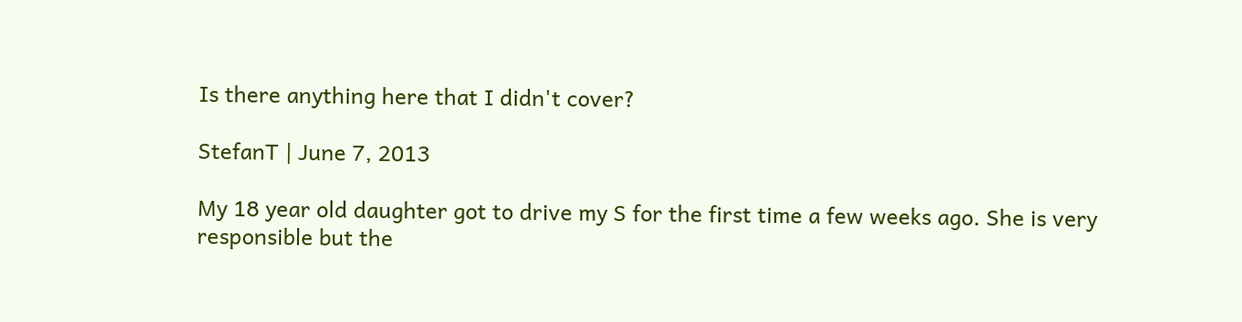Is there anything here that I didn't cover?

StefanT | June 7, 2013

My 18 year old daughter got to drive my S for the first time a few weeks ago. She is very responsible but the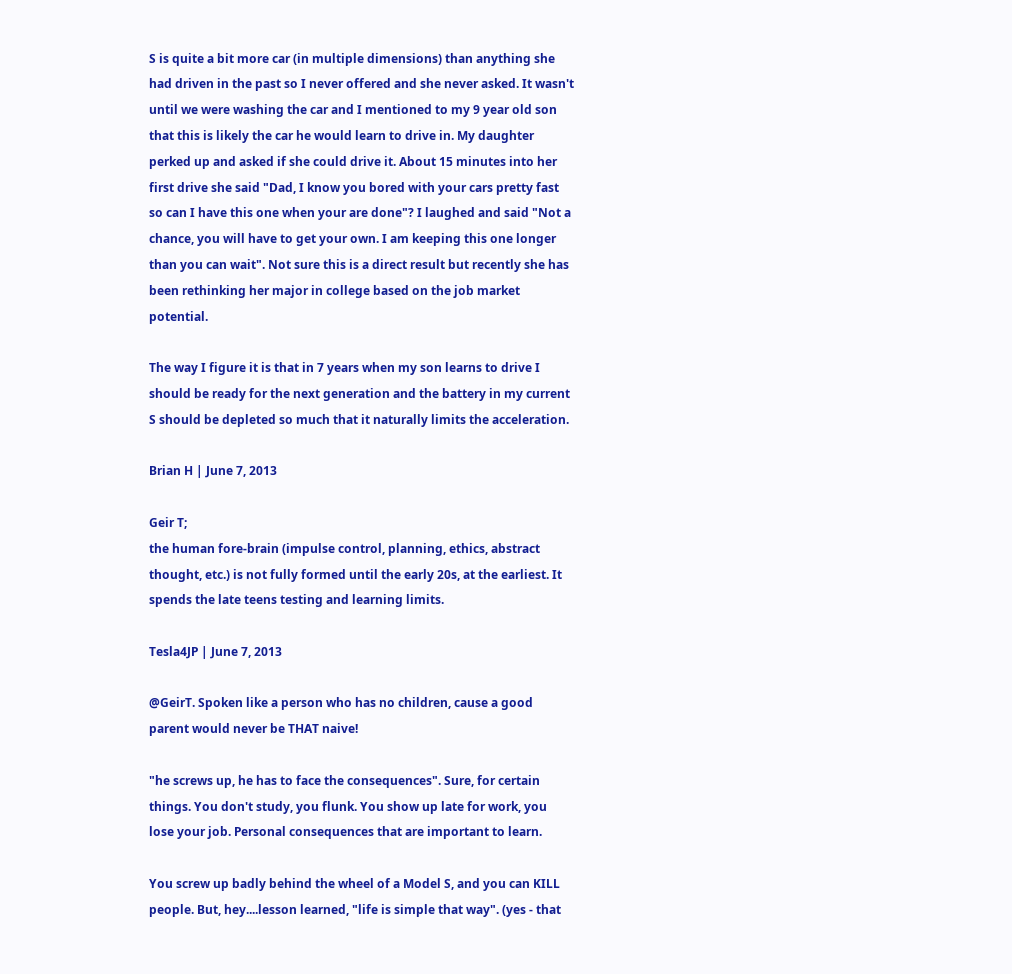S is quite a bit more car (in multiple dimensions) than anything she had driven in the past so I never offered and she never asked. It wasn't until we were washing the car and I mentioned to my 9 year old son that this is likely the car he would learn to drive in. My daughter perked up and asked if she could drive it. About 15 minutes into her first drive she said "Dad, I know you bored with your cars pretty fast so can I have this one when your are done"? I laughed and said "Not a chance, you will have to get your own. I am keeping this one longer than you can wait". Not sure this is a direct result but recently she has been rethinking her major in college based on the job market potential.

The way I figure it is that in 7 years when my son learns to drive I should be ready for the next generation and the battery in my current S should be depleted so much that it naturally limits the acceleration.

Brian H | June 7, 2013

Geir T;
the human fore-brain (impulse control, planning, ethics, abstract thought, etc.) is not fully formed until the early 20s, at the earliest. It spends the late teens testing and learning limits.

Tesla4JP | June 7, 2013

@GeirT. Spoken like a person who has no children, cause a good parent would never be THAT naive!

"he screws up, he has to face the consequences". Sure, for certain things. You don't study, you flunk. You show up late for work, you lose your job. Personal consequences that are important to learn.

You screw up badly behind the wheel of a Model S, and you can KILL people. But, hey....lesson learned, "life is simple that way". (yes - that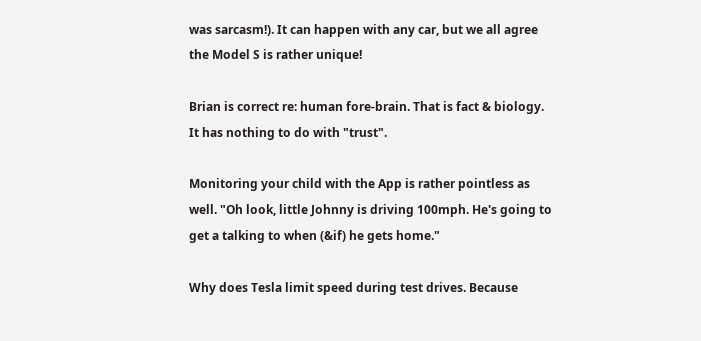was sarcasm!). It can happen with any car, but we all agree the Model S is rather unique!

Brian is correct re: human fore-brain. That is fact & biology. It has nothing to do with "trust".

Monitoring your child with the App is rather pointless as well. "Oh look, little Johnny is driving 100mph. He's going to get a talking to when (&if) he gets home."

Why does Tesla limit speed during test drives. Because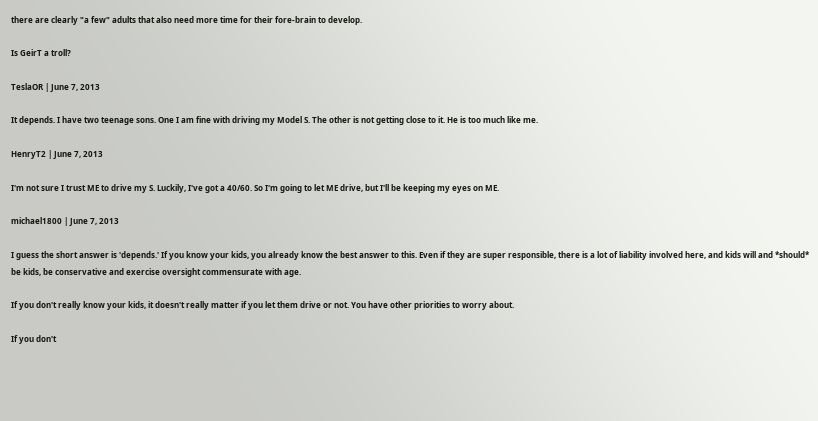there are clearly "a few" adults that also need more time for their fore-brain to develop.

Is GeirT a troll?

TeslaOR | June 7, 2013

It depends. I have two teenage sons. One I am fine with driving my Model S. The other is not getting close to it. He is too much like me.

HenryT2 | June 7, 2013

I'm not sure I trust ME to drive my S. Luckily, I've got a 40/60. So I'm going to let ME drive, but I'll be keeping my eyes on ME.

michael1800 | June 7, 2013

I guess the short answer is 'depends.' If you know your kids, you already know the best answer to this. Even if they are super responsible, there is a lot of liability involved here, and kids will and *should* be kids, be conservative and exercise oversight commensurate with age.

If you don't really know your kids, it doesn't really matter if you let them drive or not. You have other priorities to worry about.

If you don't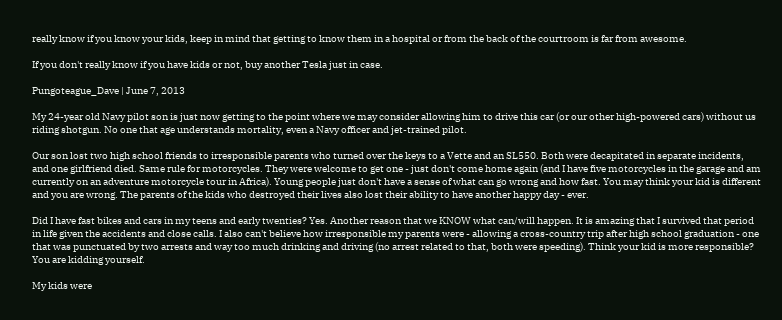really know if you know your kids, keep in mind that getting to know them in a hospital or from the back of the courtroom is far from awesome.

If you don't really know if you have kids or not, buy another Tesla just in case.

Pungoteague_Dave | June 7, 2013

My 24-year old Navy pilot son is just now getting to the point where we may consider allowing him to drive this car (or our other high-powered cars) without us riding shotgun. No one that age understands mortality, even a Navy officer and jet-trained pilot.

Our son lost two high school friends to irresponsible parents who turned over the keys to a Vette and an SL550. Both were decapitated in separate incidents, and one girlfriend died. Same rule for motorcycles. They were welcome to get one - just don't come home again (and I have five motorcycles in the garage and am currently on an adventure motorcycle tour in Africa). Young people just don't have a sense of what can go wrong and how fast. You may think your kid is different and you are wrong. The parents of the kids who destroyed their lives also lost their ability to have another happy day - ever.

Did I have fast bikes and cars in my teens and early twenties? Yes. Another reason that we KNOW what can/will happen. It is amazing that I survived that period in life given the accidents and close calls. I also can't believe how irresponsible my parents were - allowing a cross-country trip after high school graduation - one that was punctuated by two arrests and way too much drinking and driving (no arrest related to that, both were speeding). Think your kid is more responsible? You are kidding yourself.

My kids were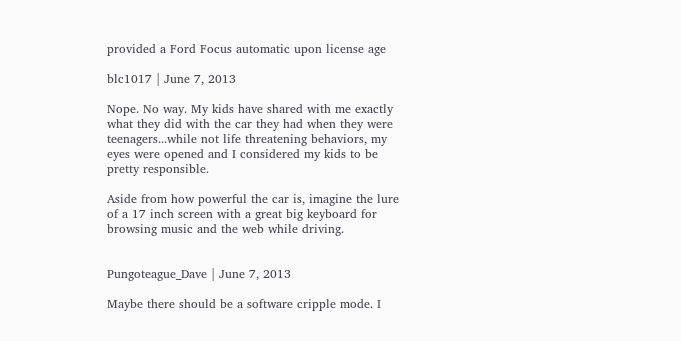provided a Ford Focus automatic upon license age

blc1017 | June 7, 2013

Nope. No way. My kids have shared with me exactly what they did with the car they had when they were teenagers...while not life threatening behaviors, my eyes were opened and I considered my kids to be pretty responsible.

Aside from how powerful the car is, imagine the lure of a 17 inch screen with a great big keyboard for browsing music and the web while driving.


Pungoteague_Dave | June 7, 2013

Maybe there should be a software cripple mode. I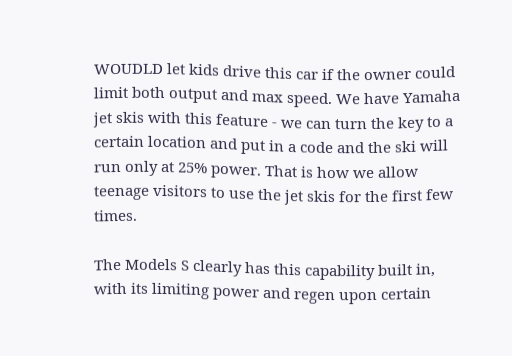WOUDLD let kids drive this car if the owner could limit both output and max speed. We have Yamaha jet skis with this feature - we can turn the key to a certain location and put in a code and the ski will run only at 25% power. That is how we allow teenage visitors to use the jet skis for the first few times.

The Models S clearly has this capability built in, with its limiting power and regen upon certain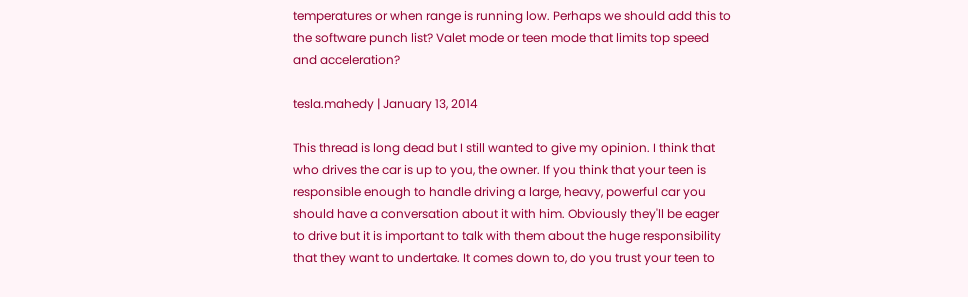temperatures or when range is running low. Perhaps we should add this to the software punch list? Valet mode or teen mode that limits top speed and acceleration?

tesla.mahedy | January 13, 2014

This thread is long dead but I still wanted to give my opinion. I think that who drives the car is up to you, the owner. If you think that your teen is responsible enough to handle driving a large, heavy, powerful car you should have a conversation about it with him. Obviously they'll be eager to drive but it is important to talk with them about the huge responsibility that they want to undertake. It comes down to, do you trust your teen to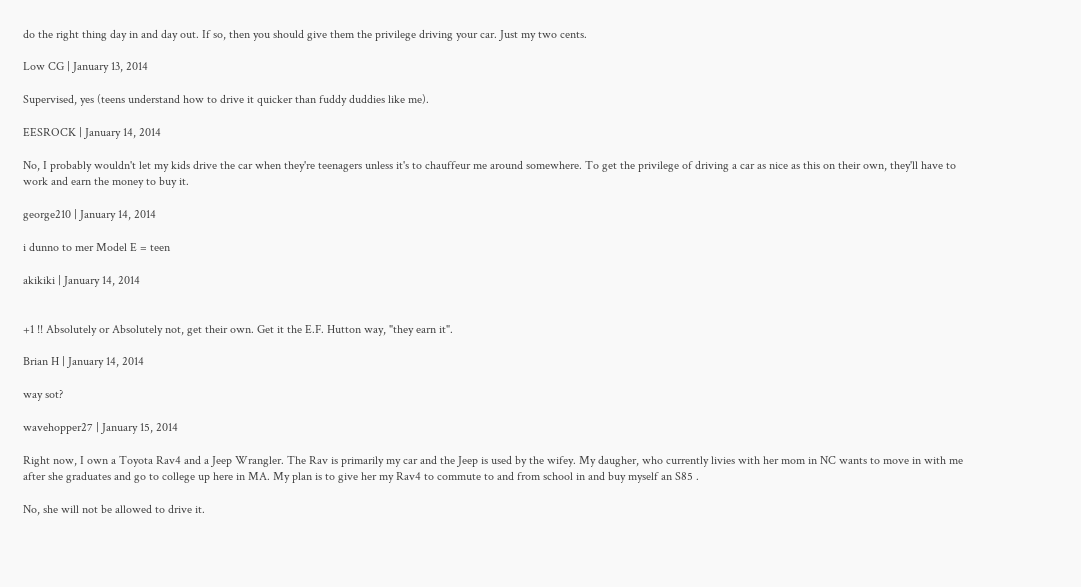do the right thing day in and day out. If so, then you should give them the privilege driving your car. Just my two cents.

Low CG | January 13, 2014

Supervised, yes (teens understand how to drive it quicker than fuddy duddies like me).

EESROCK | January 14, 2014

No, I probably wouldn't let my kids drive the car when they're teenagers unless it's to chauffeur me around somewhere. To get the privilege of driving a car as nice as this on their own, they'll have to work and earn the money to buy it.

george210 | January 14, 2014

i dunno to mer Model E = teen

akikiki | January 14, 2014


+1 !! Absolutely or Absolutely not, get their own. Get it the E.F. Hutton way, "they earn it".

Brian H | January 14, 2014

way sot?

wavehopper27 | January 15, 2014

Right now, I own a Toyota Rav4 and a Jeep Wrangler. The Rav is primarily my car and the Jeep is used by the wifey. My daugher, who currently livies with her mom in NC wants to move in with me after she graduates and go to college up here in MA. My plan is to give her my Rav4 to commute to and from school in and buy myself an S85 .

No, she will not be allowed to drive it.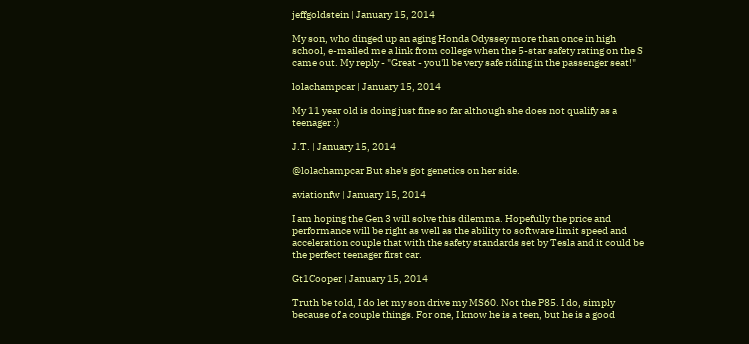jeffgoldstein | January 15, 2014

My son, who dinged up an aging Honda Odyssey more than once in high school, e-mailed me a link from college when the 5-star safety rating on the S came out. My reply - "Great - you'll be very safe riding in the passenger seat!"

lolachampcar | January 15, 2014

My 11 year old is doing just fine so far although she does not qualify as a teenager :)

J.T. | January 15, 2014

@lolachampcar But she's got genetics on her side.

aviationfw | January 15, 2014

I am hoping the Gen 3 will solve this dilemma. Hopefully the price and performance will be right as well as the ability to software limit speed and acceleration couple that with the safety standards set by Tesla and it could be the perfect teenager first car.

Gt1Cooper | January 15, 2014

Truth be told, I do let my son drive my MS60. Not the P85. I do, simply because of a couple things. For one, I know he is a teen, but he is a good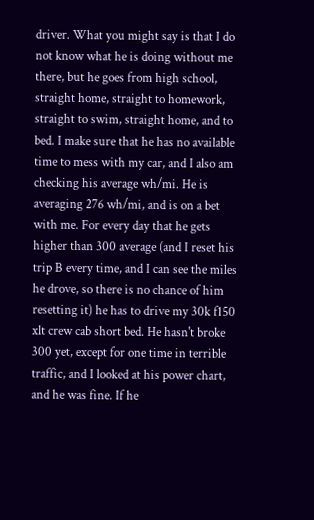driver. What you might say is that I do not know what he is doing without me there, but he goes from high school, straight home, straight to homework, straight to swim, straight home, and to bed. I make sure that he has no available time to mess with my car, and I also am checking his average wh/mi. He is averaging 276 wh/mi, and is on a bet with me. For every day that he gets higher than 300 average (and I reset his trip B every time, and I can see the miles he drove, so there is no chance of him resetting it) he has to drive my 30k f150 xlt crew cab short bed. He hasn't broke 300 yet, except for one time in terrible traffic, and I looked at his power chart, and he was fine. If he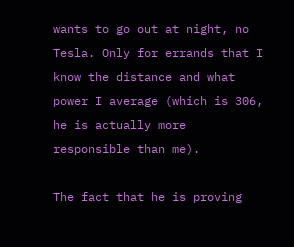wants to go out at night, no Tesla. Only for errands that I know the distance and what power I average (which is 306, he is actually more responsible than me).

The fact that he is proving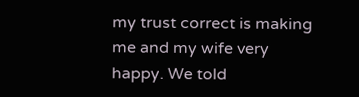my trust correct is making me and my wife very happy. We told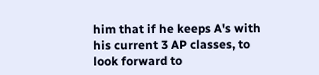him that if he keeps A's with his current 3 AP classes, to look forward to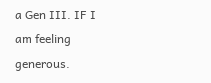a Gen III. IF I am feeling generous.